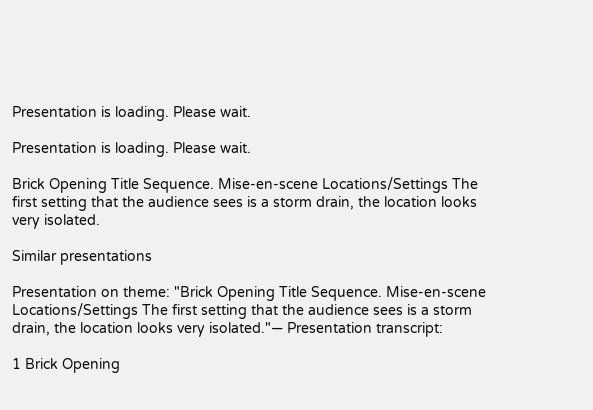Presentation is loading. Please wait.

Presentation is loading. Please wait.

Brick Opening Title Sequence. Mise-en-scene Locations/Settings The first setting that the audience sees is a storm drain, the location looks very isolated.

Similar presentations

Presentation on theme: "Brick Opening Title Sequence. Mise-en-scene Locations/Settings The first setting that the audience sees is a storm drain, the location looks very isolated."— Presentation transcript:

1 Brick Opening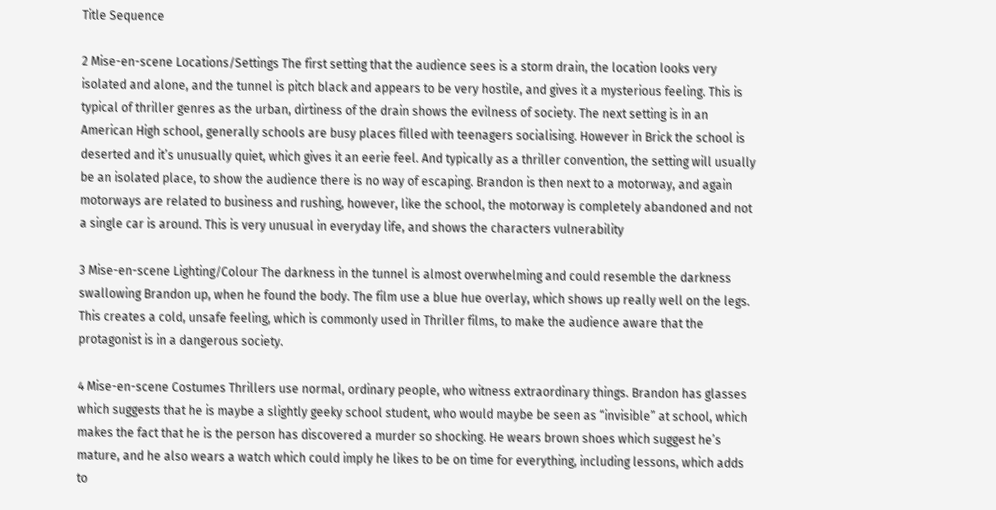Title Sequence

2 Mise-en-scene Locations/Settings The first setting that the audience sees is a storm drain, the location looks very isolated and alone, and the tunnel is pitch black and appears to be very hostile, and gives it a mysterious feeling. This is typical of thriller genres as the urban, dirtiness of the drain shows the evilness of society. The next setting is in an American High school, generally schools are busy places filled with teenagers socialising. However in Brick the school is deserted and it’s unusually quiet, which gives it an eerie feel. And typically as a thriller convention, the setting will usually be an isolated place, to show the audience there is no way of escaping. Brandon is then next to a motorway, and again motorways are related to business and rushing, however, like the school, the motorway is completely abandoned and not a single car is around. This is very unusual in everyday life, and shows the characters vulnerability

3 Mise-en-scene Lighting/Colour The darkness in the tunnel is almost overwhelming and could resemble the darkness swallowing Brandon up, when he found the body. The film use a blue hue overlay, which shows up really well on the legs. This creates a cold, unsafe feeling, which is commonly used in Thriller films, to make the audience aware that the protagonist is in a dangerous society.

4 Mise-en-scene Costumes Thrillers use normal, ordinary people, who witness extraordinary things. Brandon has glasses which suggests that he is maybe a slightly geeky school student, who would maybe be seen as “invisible” at school, which makes the fact that he is the person has discovered a murder so shocking. He wears brown shoes which suggest he’s mature, and he also wears a watch which could imply he likes to be on time for everything, including lessons, which adds to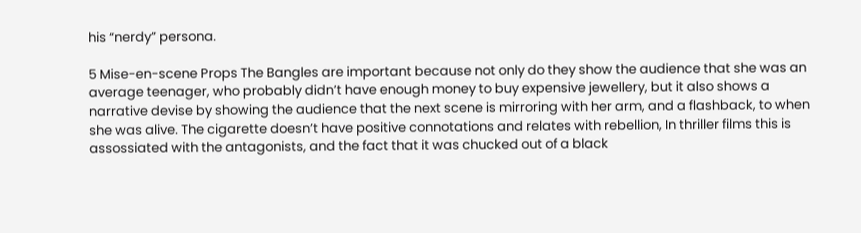his “nerdy” persona.

5 Mise-en-scene Props The Bangles are important because not only do they show the audience that she was an average teenager, who probably didn’t have enough money to buy expensive jewellery, but it also shows a narrative devise by showing the audience that the next scene is mirroring with her arm, and a flashback, to when she was alive. The cigarette doesn’t have positive connotations and relates with rebellion, In thriller films this is assossiated with the antagonists, and the fact that it was chucked out of a black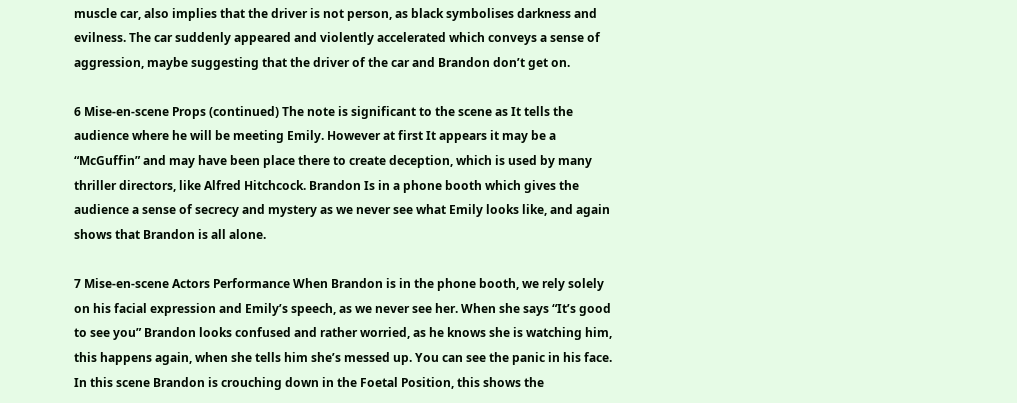muscle car, also implies that the driver is not person, as black symbolises darkness and evilness. The car suddenly appeared and violently accelerated which conveys a sense of aggression, maybe suggesting that the driver of the car and Brandon don’t get on.

6 Mise-en-scene Props (continued) The note is significant to the scene as It tells the audience where he will be meeting Emily. However at first It appears it may be a “McGuffin” and may have been place there to create deception, which is used by many thriller directors, like Alfred Hitchcock. Brandon Is in a phone booth which gives the audience a sense of secrecy and mystery as we never see what Emily looks like, and again shows that Brandon is all alone.

7 Mise-en-scene Actors Performance When Brandon is in the phone booth, we rely solely on his facial expression and Emily’s speech, as we never see her. When she says “It’s good to see you” Brandon looks confused and rather worried, as he knows she is watching him, this happens again, when she tells him she’s messed up. You can see the panic in his face. In this scene Brandon is crouching down in the Foetal Position, this shows the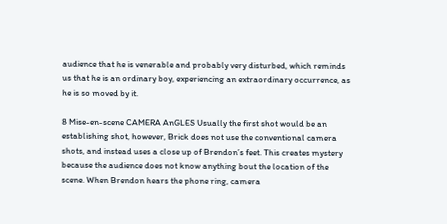audience that he is venerable and probably very disturbed, which reminds us that he is an ordinary boy, experiencing an extraordinary occurrence, as he is so moved by it.

8 Mise-en-scene CAMERA AnGLES Usually the first shot would be an establishing shot, however, Brick does not use the conventional camera shots, and instead uses a close up of Brendon’s feet. This creates mystery because the audience does not know anything bout the location of the scene. When Brendon hears the phone ring, camera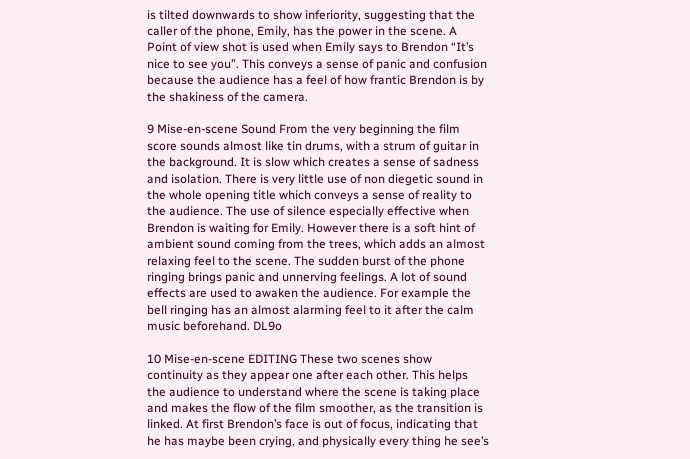is tilted downwards to show inferiority, suggesting that the caller of the phone, Emily, has the power in the scene. A Point of view shot is used when Emily says to Brendon “It’s nice to see you”. This conveys a sense of panic and confusion because the audience has a feel of how frantic Brendon is by the shakiness of the camera.

9 Mise-en-scene Sound From the very beginning the film score sounds almost like tin drums, with a strum of guitar in the background. It is slow which creates a sense of sadness and isolation. There is very little use of non diegetic sound in the whole opening title which conveys a sense of reality to the audience. The use of silence especially effective when Brendon is waiting for Emily. However there is a soft hint of ambient sound coming from the trees, which adds an almost relaxing feel to the scene. The sudden burst of the phone ringing brings panic and unnerving feelings. A lot of sound effects are used to awaken the audience. For example the bell ringing has an almost alarming feel to it after the calm music beforehand. DL9o

10 Mise-en-scene EDITING These two scenes show continuity as they appear one after each other. This helps the audience to understand where the scene is taking place and makes the flow of the film smoother, as the transition is linked. At first Brendon’s face is out of focus, indicating that he has maybe been crying, and physically every thing he see’s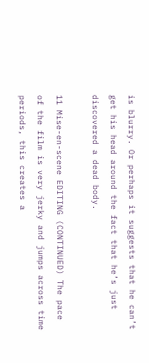is blurry. Or perhaps it suggests that he can’t get his head around the fact that he’s just discovered a dead body.

11 Mise-en-scene EDITING (CONTINUED) The pace of the film is very jerky and jumps across time periods, this creates a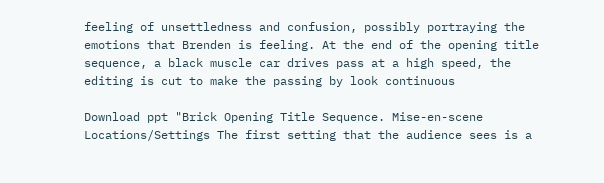feeling of unsettledness and confusion, possibly portraying the emotions that Brenden is feeling. At the end of the opening title sequence, a black muscle car drives pass at a high speed, the editing is cut to make the passing by look continuous

Download ppt "Brick Opening Title Sequence. Mise-en-scene Locations/Settings The first setting that the audience sees is a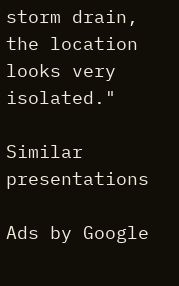storm drain, the location looks very isolated."

Similar presentations

Ads by Google